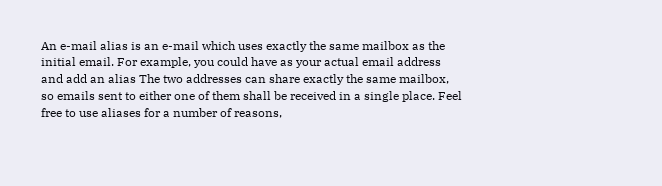An e-mail alias is an e-mail which uses exactly the same mailbox as the initial email. For example, you could have as your actual email address and add an alias The two addresses can share exactly the same mailbox, so emails sent to either one of them shall be received in a single place. Feel free to use aliases for a number of reasons,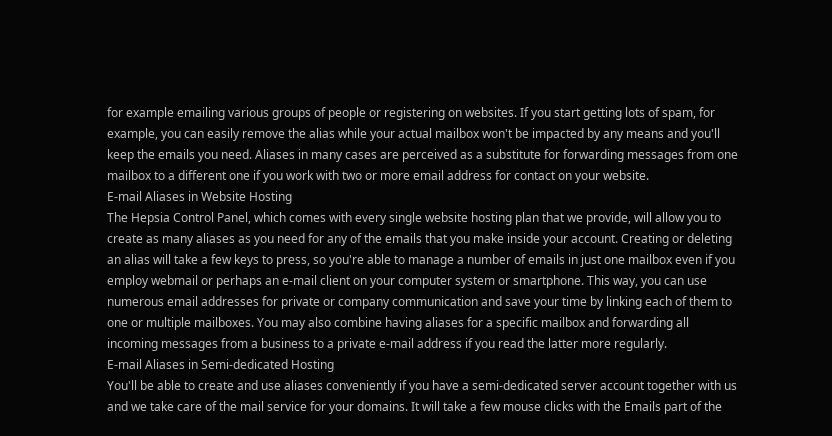for example emailing various groups of people or registering on websites. If you start getting lots of spam, for example, you can easily remove the alias while your actual mailbox won't be impacted by any means and you'll keep the emails you need. Aliases in many cases are perceived as a substitute for forwarding messages from one mailbox to a different one if you work with two or more email address for contact on your website.
E-mail Aliases in Website Hosting
The Hepsia Control Panel, which comes with every single website hosting plan that we provide, will allow you to create as many aliases as you need for any of the emails that you make inside your account. Creating or deleting an alias will take a few keys to press, so you're able to manage a number of emails in just one mailbox even if you employ webmail or perhaps an e-mail client on your computer system or smartphone. This way, you can use numerous email addresses for private or company communication and save your time by linking each of them to one or multiple mailboxes. You may also combine having aliases for a specific mailbox and forwarding all incoming messages from a business to a private e-mail address if you read the latter more regularly.
E-mail Aliases in Semi-dedicated Hosting
You'll be able to create and use aliases conveniently if you have a semi-dedicated server account together with us and we take care of the mail service for your domains. It will take a few mouse clicks with the Emails part of the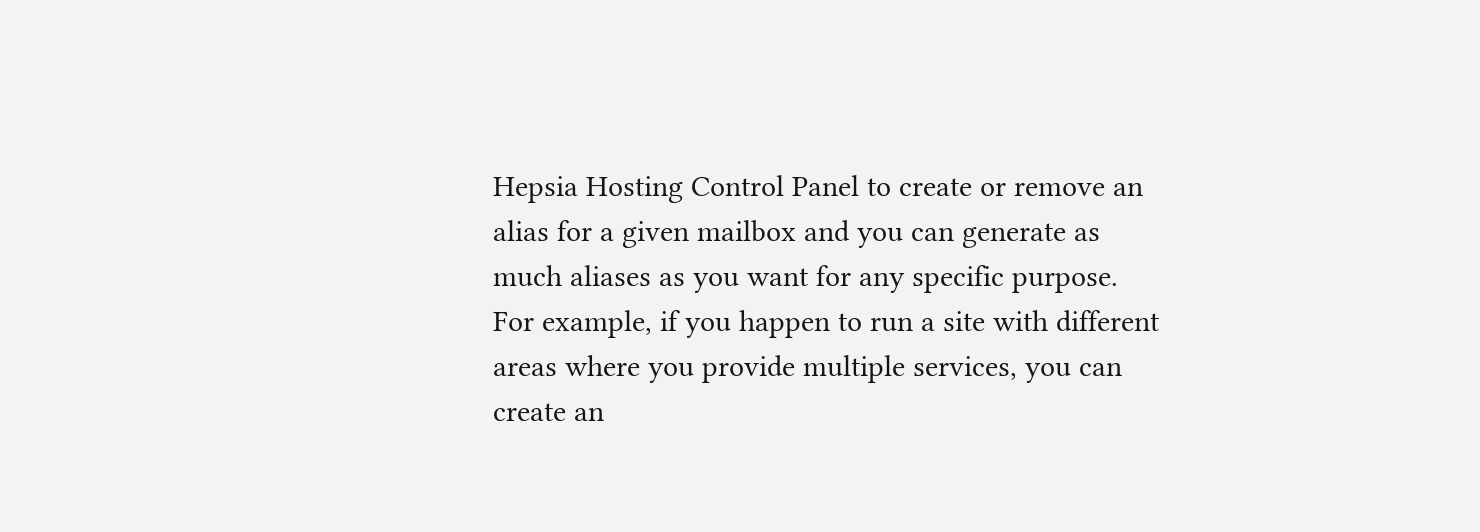Hepsia Hosting Control Panel to create or remove an alias for a given mailbox and you can generate as much aliases as you want for any specific purpose. For example, if you happen to run a site with different areas where you provide multiple services, you can create an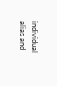individual alias and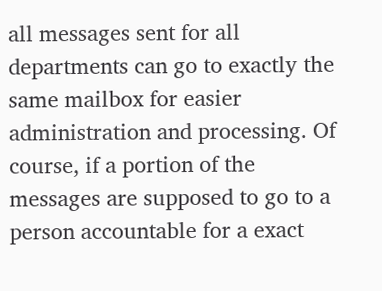all messages sent for all departments can go to exactly the same mailbox for easier administration and processing. Of course, if a portion of the messages are supposed to go to a person accountable for a exact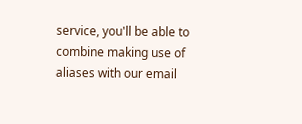service, you'll be able to combine making use of aliases with our email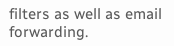filters as well as email forwarding.